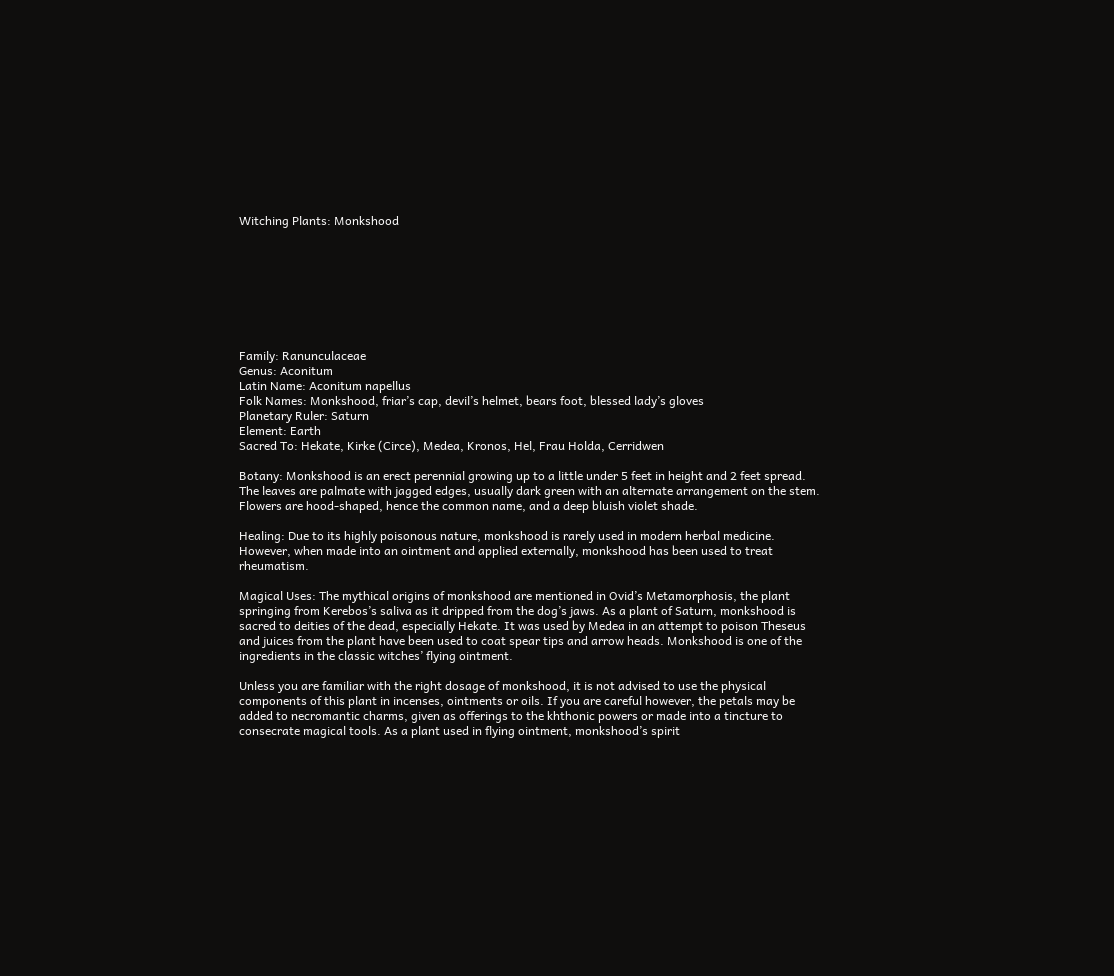Witching Plants: Monkshood








Family: Ranunculaceae
Genus: Aconitum
Latin Name: Aconitum napellus
Folk Names: Monkshood, friar’s cap, devil’s helmet, bears foot, blessed lady’s gloves
Planetary Ruler: Saturn
Element: Earth
Sacred To: Hekate, Kirke (Circe), Medea, Kronos, Hel, Frau Holda, Cerridwen

Botany: Monkshood is an erect perennial growing up to a little under 5 feet in height and 2 feet spread. The leaves are palmate with jagged edges, usually dark green with an alternate arrangement on the stem. Flowers are hood-shaped, hence the common name, and a deep bluish violet shade.

Healing: Due to its highly poisonous nature, monkshood is rarely used in modern herbal medicine. However, when made into an ointment and applied externally, monkshood has been used to treat rheumatism.

Magical Uses: The mythical origins of monkshood are mentioned in Ovid’s Metamorphosis, the plant springing from Kerebos’s saliva as it dripped from the dog’s jaws. As a plant of Saturn, monkshood is sacred to deities of the dead, especially Hekate. It was used by Medea in an attempt to poison Theseus and juices from the plant have been used to coat spear tips and arrow heads. Monkshood is one of the ingredients in the classic witches’ flying ointment.

Unless you are familiar with the right dosage of monkshood, it is not advised to use the physical components of this plant in incenses, ointments or oils. If you are careful however, the petals may be added to necromantic charms, given as offerings to the khthonic powers or made into a tincture to consecrate magical tools. As a plant used in flying ointment, monkshood’s spirit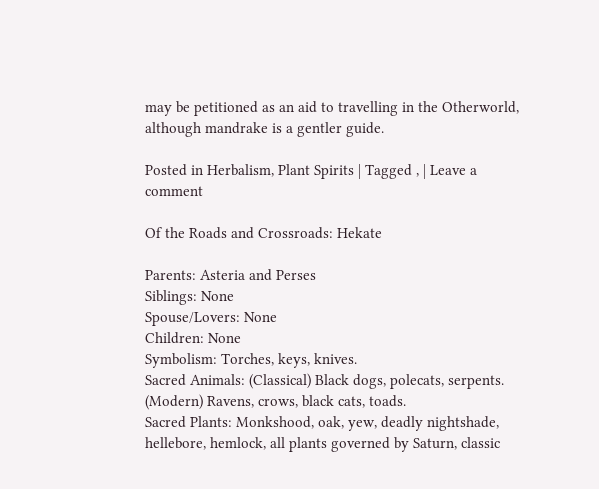may be petitioned as an aid to travelling in the Otherworld, although mandrake is a gentler guide.

Posted in Herbalism, Plant Spirits | Tagged , | Leave a comment

Of the Roads and Crossroads: Hekate

Parents: Asteria and Perses
Siblings: None
Spouse/Lovers: None
Children: None
Symbolism: Torches, keys, knives.
Sacred Animals: (Classical) Black dogs, polecats, serpents. (Modern) Ravens, crows, black cats, toads.
Sacred Plants: Monkshood, oak, yew, deadly nightshade, hellebore, hemlock, all plants governed by Saturn, classic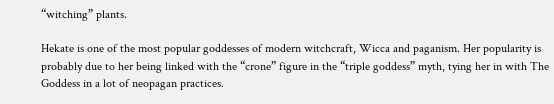“witching” plants.

Hekate is one of the most popular goddesses of modern witchcraft, Wicca and paganism. Her popularity is probably due to her being linked with the “crone” figure in the “triple goddess” myth, tying her in with The Goddess in a lot of neopagan practices.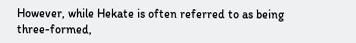However, while Hekate is often referred to as being three-formed,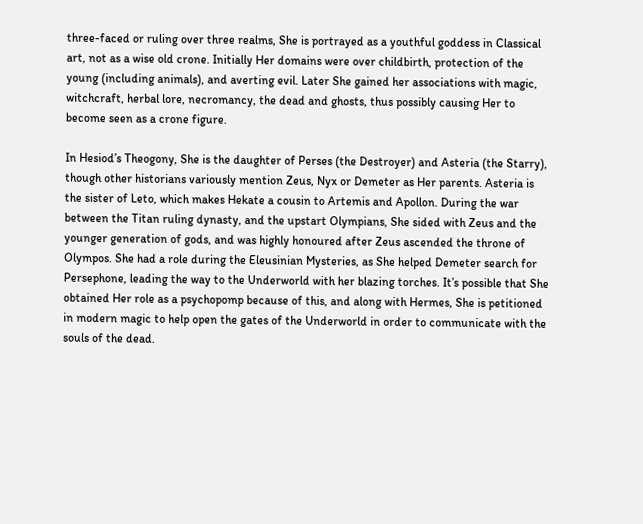three-faced or ruling over three realms, She is portrayed as a youthful goddess in Classical art, not as a wise old crone. Initially Her domains were over childbirth, protection of the young (including animals), and averting evil. Later She gained her associations with magic, witchcraft, herbal lore, necromancy, the dead and ghosts, thus possibly causing Her to become seen as a crone figure.

In Hesiod’s Theogony, She is the daughter of Perses (the Destroyer) and Asteria (the Starry), though other historians variously mention Zeus, Nyx or Demeter as Her parents. Asteria is the sister of Leto, which makes Hekate a cousin to Artemis and Apollon. During the war between the Titan ruling dynasty, and the upstart Olympians, She sided with Zeus and the younger generation of gods, and was highly honoured after Zeus ascended the throne of Olympos. She had a role during the Eleusinian Mysteries, as She helped Demeter search for Persephone, leading the way to the Underworld with her blazing torches. It’s possible that She obtained Her role as a psychopomp because of this, and along with Hermes, She is petitioned in modern magic to help open the gates of the Underworld in order to communicate with the souls of the dead.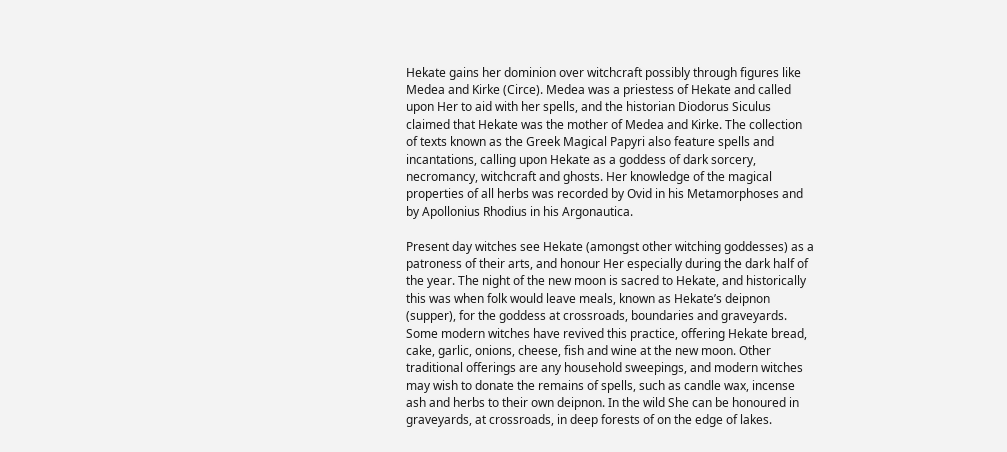Hekate gains her dominion over witchcraft possibly through figures like Medea and Kirke (Circe). Medea was a priestess of Hekate and called upon Her to aid with her spells, and the historian Diodorus Siculus claimed that Hekate was the mother of Medea and Kirke. The collection of texts known as the Greek Magical Papyri also feature spells and incantations, calling upon Hekate as a goddess of dark sorcery, necromancy, witchcraft and ghosts. Her knowledge of the magical properties of all herbs was recorded by Ovid in his Metamorphoses and by Apollonius Rhodius in his Argonautica.

Present day witches see Hekate (amongst other witching goddesses) as a patroness of their arts, and honour Her especially during the dark half of the year. The night of the new moon is sacred to Hekate, and historically this was when folk would leave meals, known as Hekate’s deipnon (supper), for the goddess at crossroads, boundaries and graveyards. Some modern witches have revived this practice, offering Hekate bread, cake, garlic, onions, cheese, fish and wine at the new moon. Other traditional offerings are any household sweepings, and modern witches may wish to donate the remains of spells, such as candle wax, incense ash and herbs to their own deipnon. In the wild She can be honoured in graveyards, at crossroads, in deep forests of on the edge of lakes.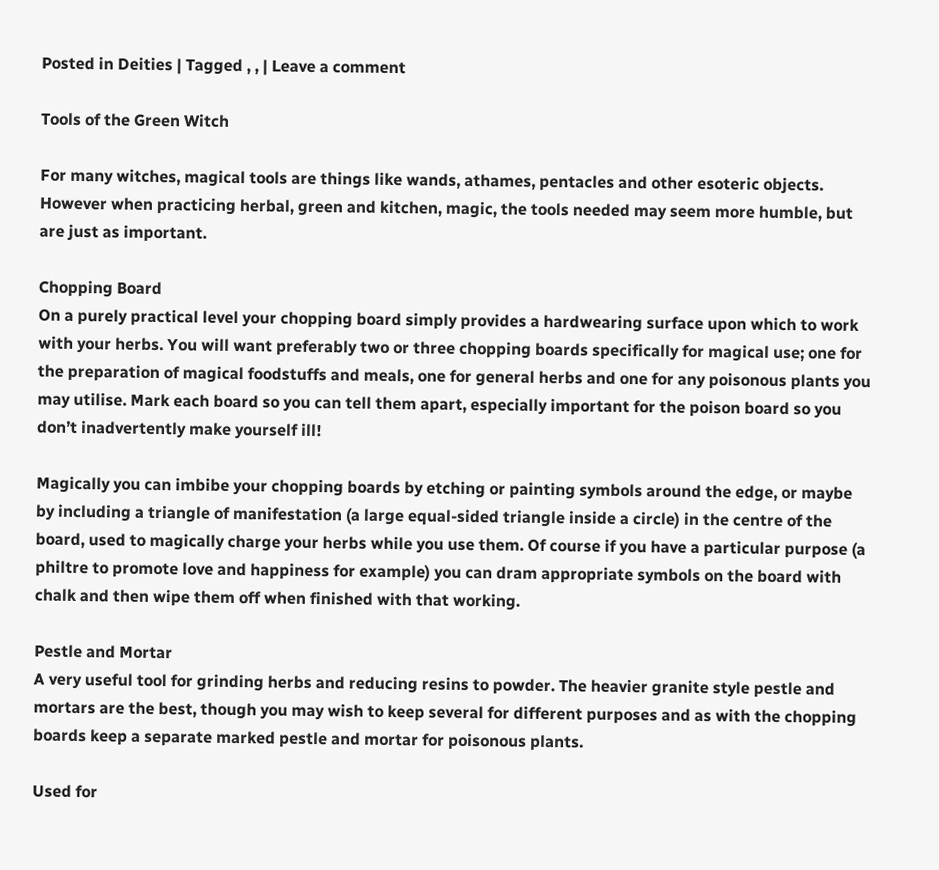Posted in Deities | Tagged , , | Leave a comment

Tools of the Green Witch

For many witches, magical tools are things like wands, athames, pentacles and other esoteric objects. However when practicing herbal, green and kitchen, magic, the tools needed may seem more humble, but are just as important.

Chopping Board
On a purely practical level your chopping board simply provides a hardwearing surface upon which to work with your herbs. You will want preferably two or three chopping boards specifically for magical use; one for the preparation of magical foodstuffs and meals, one for general herbs and one for any poisonous plants you may utilise. Mark each board so you can tell them apart, especially important for the poison board so you don’t inadvertently make yourself ill!

Magically you can imbibe your chopping boards by etching or painting symbols around the edge, or maybe by including a triangle of manifestation (a large equal-sided triangle inside a circle) in the centre of the board, used to magically charge your herbs while you use them. Of course if you have a particular purpose (a philtre to promote love and happiness for example) you can dram appropriate symbols on the board with chalk and then wipe them off when finished with that working.

Pestle and Mortar
A very useful tool for grinding herbs and reducing resins to powder. The heavier granite style pestle and mortars are the best, though you may wish to keep several for different purposes and as with the chopping boards keep a separate marked pestle and mortar for poisonous plants.

Used for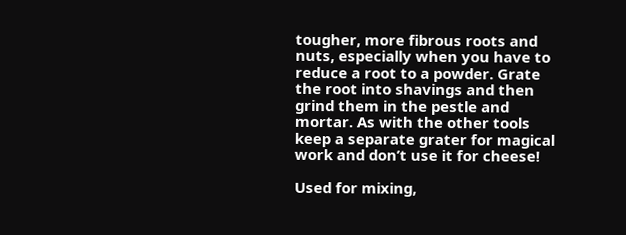tougher, more fibrous roots and nuts, especially when you have to reduce a root to a powder. Grate the root into shavings and then grind them in the pestle and mortar. As with the other tools keep a separate grater for magical work and don’t use it for cheese!

Used for mixing,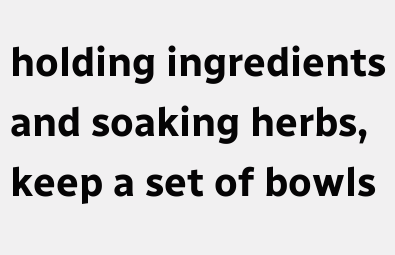holding ingredients and soaking herbs, keep a set of bowls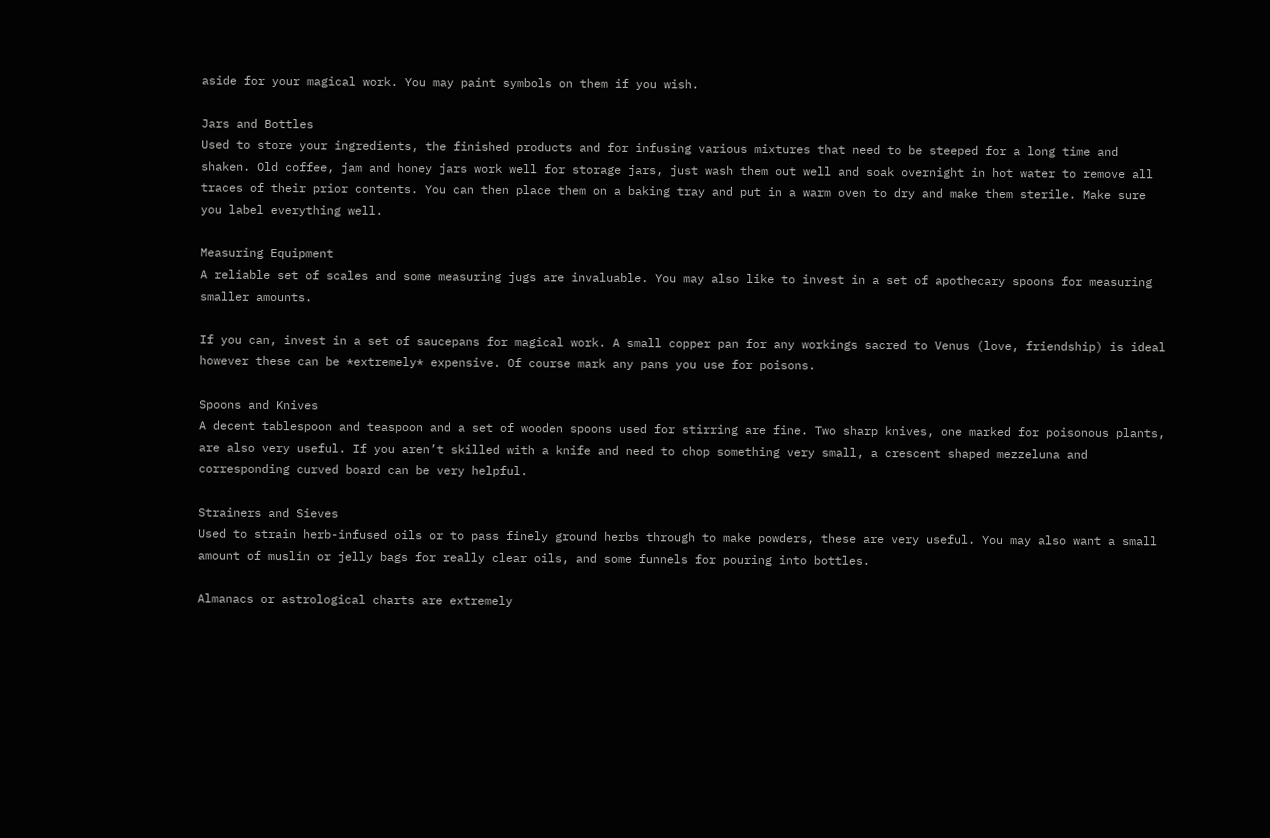aside for your magical work. You may paint symbols on them if you wish.

Jars and Bottles
Used to store your ingredients, the finished products and for infusing various mixtures that need to be steeped for a long time and shaken. Old coffee, jam and honey jars work well for storage jars, just wash them out well and soak overnight in hot water to remove all traces of their prior contents. You can then place them on a baking tray and put in a warm oven to dry and make them sterile. Make sure you label everything well.

Measuring Equipment
A reliable set of scales and some measuring jugs are invaluable. You may also like to invest in a set of apothecary spoons for measuring smaller amounts.

If you can, invest in a set of saucepans for magical work. A small copper pan for any workings sacred to Venus (love, friendship) is ideal however these can be *extremely* expensive. Of course mark any pans you use for poisons.

Spoons and Knives
A decent tablespoon and teaspoon and a set of wooden spoons used for stirring are fine. Two sharp knives, one marked for poisonous plants, are also very useful. If you aren’t skilled with a knife and need to chop something very small, a crescent shaped mezzeluna and corresponding curved board can be very helpful.

Strainers and Sieves
Used to strain herb-infused oils or to pass finely ground herbs through to make powders, these are very useful. You may also want a small amount of muslin or jelly bags for really clear oils, and some funnels for pouring into bottles.

Almanacs or astrological charts are extremely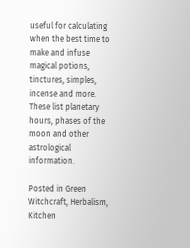useful for calculating when the best time to make and infuse magical potions, tinctures, simples, incense and more. These list planetary hours, phases of the moon and other astrological information.

Posted in Green Witchcraft, Herbalism, Kitchen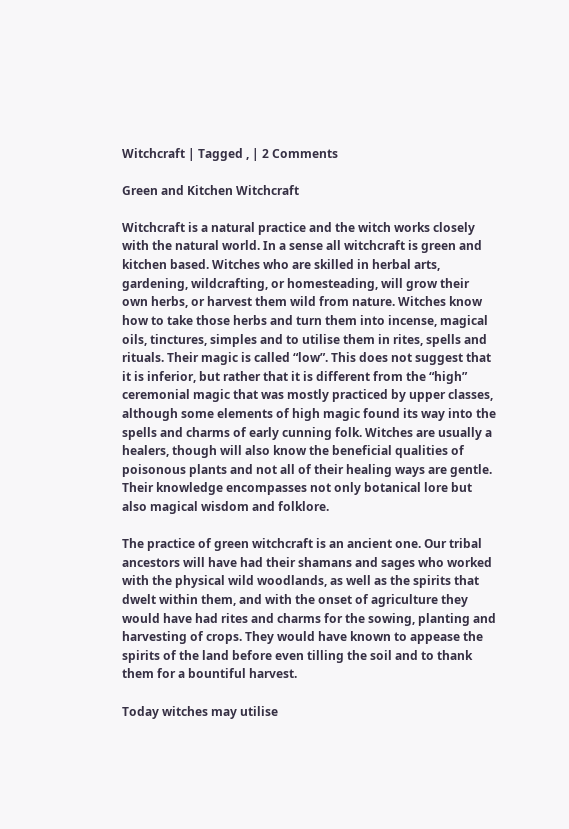Witchcraft | Tagged , | 2 Comments

Green and Kitchen Witchcraft

Witchcraft is a natural practice and the witch works closely with the natural world. In a sense all witchcraft is green and kitchen based. Witches who are skilled in herbal arts, gardening, wildcrafting, or homesteading, will grow their own herbs, or harvest them wild from nature. Witches know how to take those herbs and turn them into incense, magical oils, tinctures, simples and to utilise them in rites, spells and rituals. Their magic is called “low”. This does not suggest that it is inferior, but rather that it is different from the “high” ceremonial magic that was mostly practiced by upper classes, although some elements of high magic found its way into the spells and charms of early cunning folk. Witches are usually a healers, though will also know the beneficial qualities of poisonous plants and not all of their healing ways are gentle. Their knowledge encompasses not only botanical lore but also magical wisdom and folklore.

The practice of green witchcraft is an ancient one. Our tribal ancestors will have had their shamans and sages who worked with the physical wild woodlands, as well as the spirits that dwelt within them, and with the onset of agriculture they would have had rites and charms for the sowing, planting and harvesting of crops. They would have known to appease the spirits of the land before even tilling the soil and to thank them for a bountiful harvest.

Today witches may utilise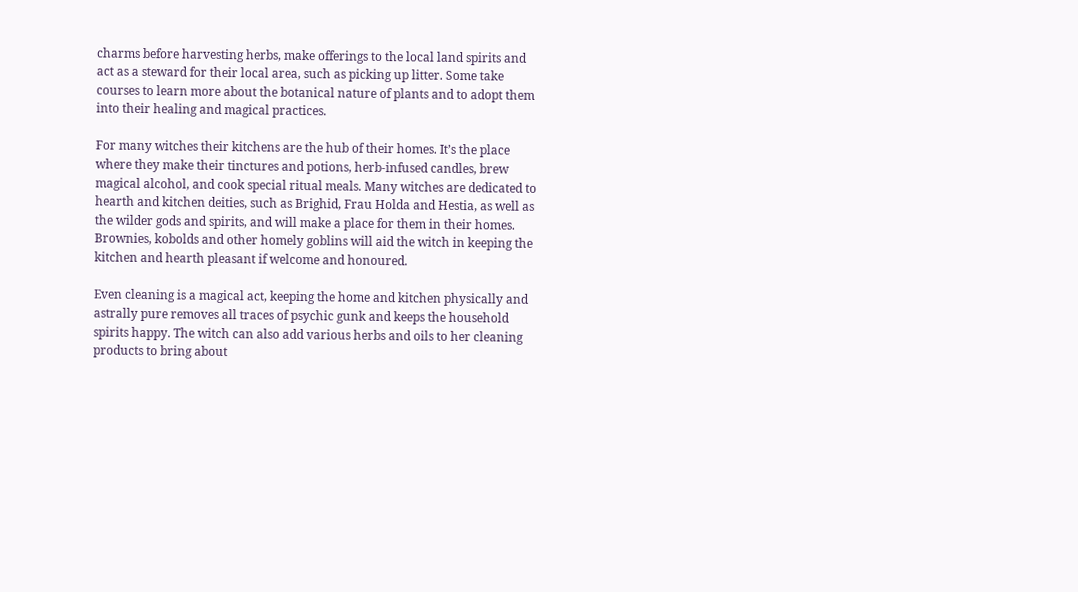charms before harvesting herbs, make offerings to the local land spirits and act as a steward for their local area, such as picking up litter. Some take courses to learn more about the botanical nature of plants and to adopt them into their healing and magical practices.

For many witches their kitchens are the hub of their homes. It’s the place where they make their tinctures and potions, herb-infused candles, brew magical alcohol, and cook special ritual meals. Many witches are dedicated to hearth and kitchen deities, such as Brighid, Frau Holda and Hestia, as well as the wilder gods and spirits, and will make a place for them in their homes. Brownies, kobolds and other homely goblins will aid the witch in keeping the kitchen and hearth pleasant if welcome and honoured.

Even cleaning is a magical act, keeping the home and kitchen physically and astrally pure removes all traces of psychic gunk and keeps the household spirits happy. The witch can also add various herbs and oils to her cleaning products to bring about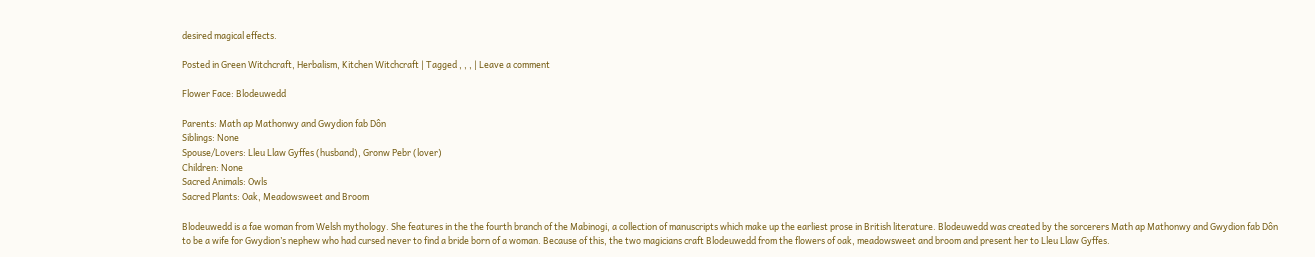desired magical effects.

Posted in Green Witchcraft, Herbalism, Kitchen Witchcraft | Tagged , , , | Leave a comment

Flower Face: Blodeuwedd

Parents: Math ap Mathonwy and Gwydion fab Dôn
Siblings: None
Spouse/Lovers: Lleu Llaw Gyffes (husband), Gronw Pebr (lover)
Children: None
Sacred Animals: Owls
Sacred Plants: Oak, Meadowsweet and Broom

Blodeuwedd is a fae woman from Welsh mythology. She features in the the fourth branch of the Mabinogi, a collection of manuscripts which make up the earliest prose in British literature. Blodeuwedd was created by the sorcerers Math ap Mathonwy and Gwydion fab Dôn to be a wife for Gwydion’s nephew who had cursed never to find a bride born of a woman. Because of this, the two magicians craft Blodeuwedd from the flowers of oak, meadowsweet and broom and present her to Lleu Llaw Gyffes.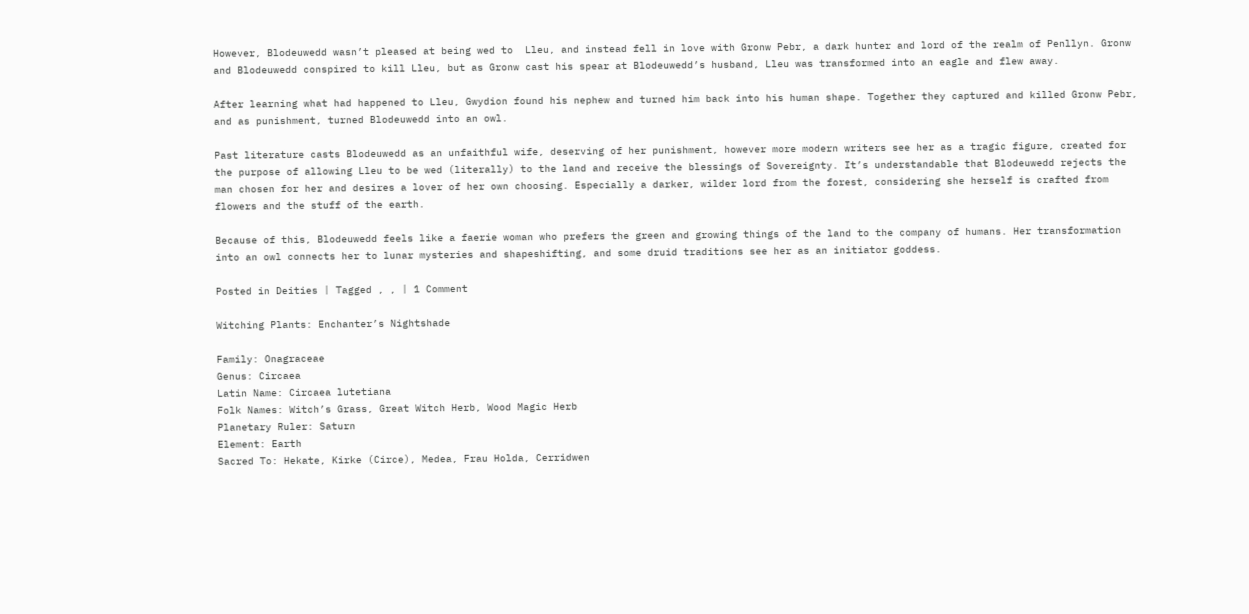However, Blodeuwedd wasn’t pleased at being wed to  Lleu, and instead fell in love with Gronw Pebr, a dark hunter and lord of the realm of Penllyn. Gronw and Blodeuwedd conspired to kill Lleu, but as Gronw cast his spear at Blodeuwedd’s husband, Lleu was transformed into an eagle and flew away.

After learning what had happened to Lleu, Gwydion found his nephew and turned him back into his human shape. Together they captured and killed Gronw Pebr, and as punishment, turned Blodeuwedd into an owl.

Past literature casts Blodeuwedd as an unfaithful wife, deserving of her punishment, however more modern writers see her as a tragic figure, created for the purpose of allowing Lleu to be wed (literally) to the land and receive the blessings of Sovereignty. It’s understandable that Blodeuwedd rejects the man chosen for her and desires a lover of her own choosing. Especially a darker, wilder lord from the forest, considering she herself is crafted from flowers and the stuff of the earth.

Because of this, Blodeuwedd feels like a faerie woman who prefers the green and growing things of the land to the company of humans. Her transformation into an owl connects her to lunar mysteries and shapeshifting, and some druid traditions see her as an initiator goddess.

Posted in Deities | Tagged , , | 1 Comment

Witching Plants: Enchanter’s Nightshade

Family: Onagraceae
Genus: Circaea
Latin Name: Circaea lutetiana
Folk Names: Witch’s Grass, Great Witch Herb, Wood Magic Herb
Planetary Ruler: Saturn
Element: Earth
Sacred To: Hekate, Kirke (Circe), Medea, Frau Holda, Cerridwen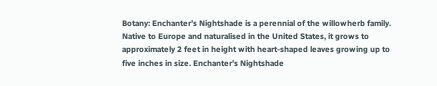Botany: Enchanter’s Nightshade is a perennial of the willowherb family. Native to Europe and naturalised in the United States, it grows to approximately 2 feet in height with heart-shaped leaves growing up to five inches in size. Enchanter’s Nightshade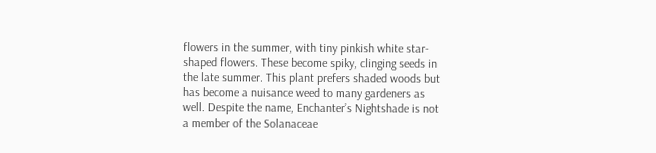flowers in the summer, with tiny pinkish white star-shaped flowers. These become spiky, clinging seeds in the late summer. This plant prefers shaded woods but has become a nuisance weed to many gardeners as well. Despite the name, Enchanter’s Nightshade is not a member of the Solanaceae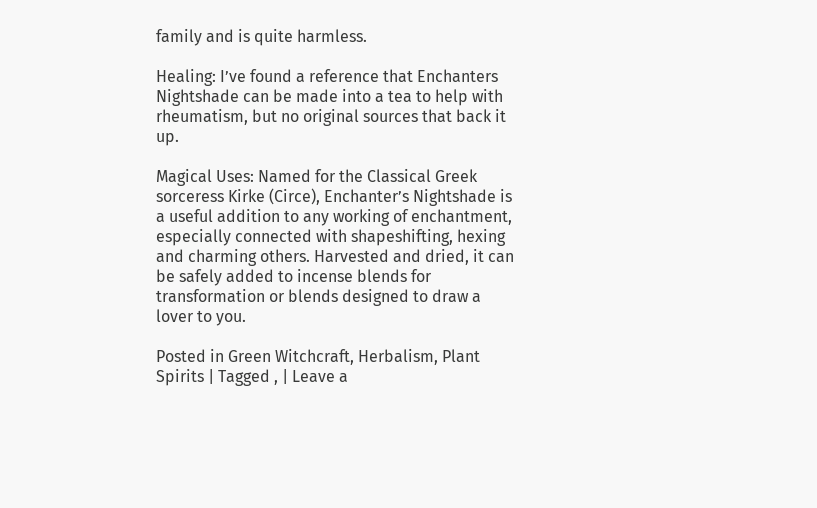family and is quite harmless.

Healing: I’ve found a reference that Enchanters Nightshade can be made into a tea to help with rheumatism, but no original sources that back it up.

Magical Uses: Named for the Classical Greek sorceress Kirke (Circe), Enchanter’s Nightshade is a useful addition to any working of enchantment, especially connected with shapeshifting, hexing and charming others. Harvested and dried, it can be safely added to incense blends for transformation or blends designed to draw a lover to you.

Posted in Green Witchcraft, Herbalism, Plant Spirits | Tagged , | Leave a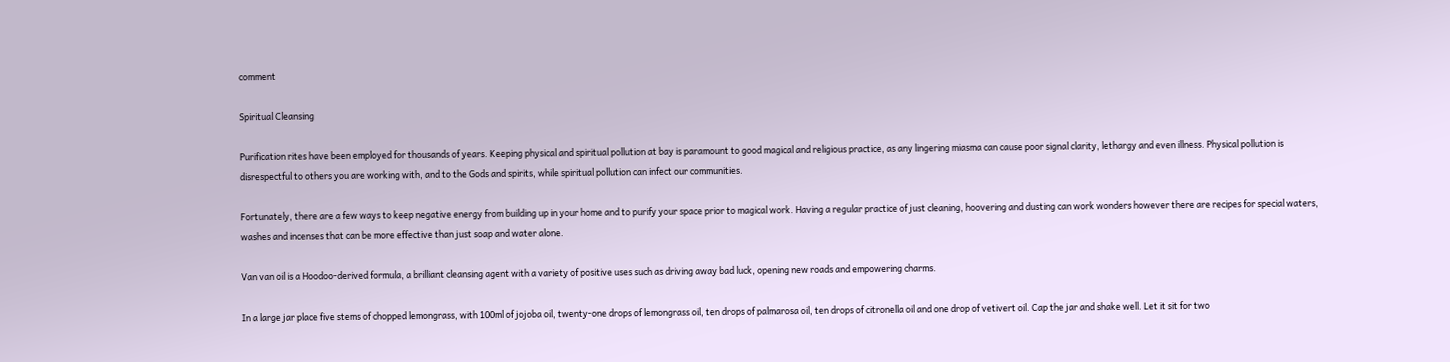comment

Spiritual Cleansing

Purification rites have been employed for thousands of years. Keeping physical and spiritual pollution at bay is paramount to good magical and religious practice, as any lingering miasma can cause poor signal clarity, lethargy and even illness. Physical pollution is disrespectful to others you are working with, and to the Gods and spirits, while spiritual pollution can infect our communities.

Fortunately, there are a few ways to keep negative energy from building up in your home and to purify your space prior to magical work. Having a regular practice of just cleaning, hoovering and dusting can work wonders however there are recipes for special waters, washes and incenses that can be more effective than just soap and water alone.

Van van oil is a Hoodoo-derived formula, a brilliant cleansing agent with a variety of positive uses such as driving away bad luck, opening new roads and empowering charms.

In a large jar place five stems of chopped lemongrass, with 100ml of jojoba oil, twenty-one drops of lemongrass oil, ten drops of palmarosa oil, ten drops of citronella oil and one drop of vetivert oil. Cap the jar and shake well. Let it sit for two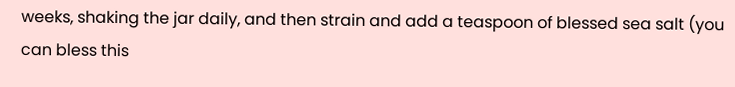weeks, shaking the jar daily, and then strain and add a teaspoon of blessed sea salt (you can bless this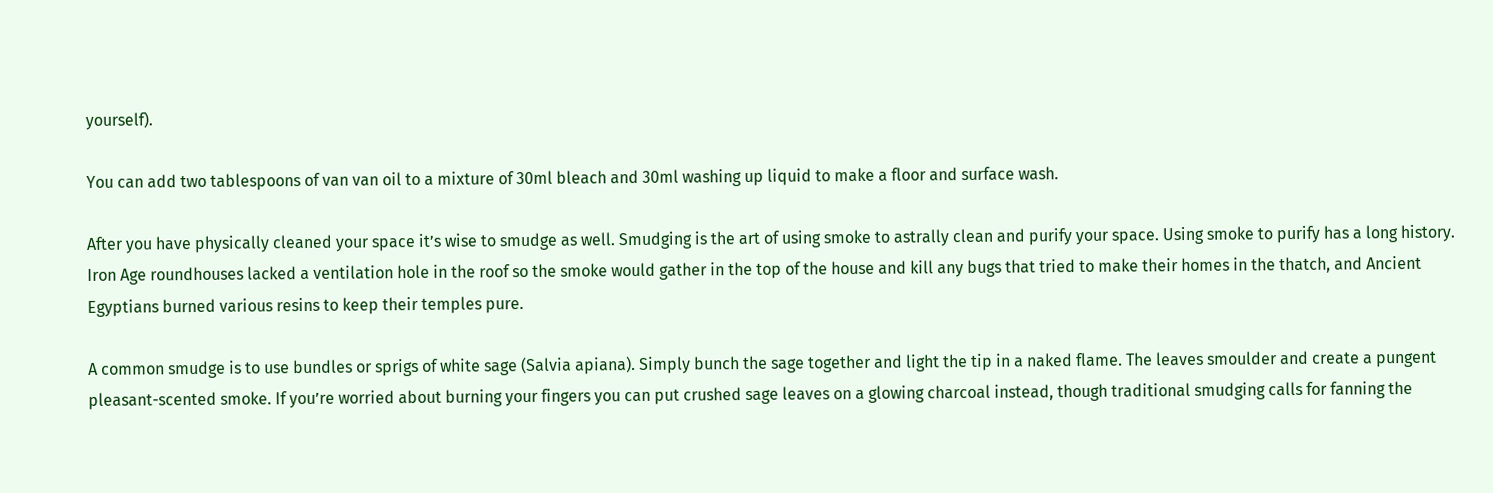yourself).

You can add two tablespoons of van van oil to a mixture of 30ml bleach and 30ml washing up liquid to make a floor and surface wash.

After you have physically cleaned your space it’s wise to smudge as well. Smudging is the art of using smoke to astrally clean and purify your space. Using smoke to purify has a long history. Iron Age roundhouses lacked a ventilation hole in the roof so the smoke would gather in the top of the house and kill any bugs that tried to make their homes in the thatch, and Ancient Egyptians burned various resins to keep their temples pure.

A common smudge is to use bundles or sprigs of white sage (Salvia apiana). Simply bunch the sage together and light the tip in a naked flame. The leaves smoulder and create a pungent pleasant-scented smoke. If you’re worried about burning your fingers you can put crushed sage leaves on a glowing charcoal instead, though traditional smudging calls for fanning the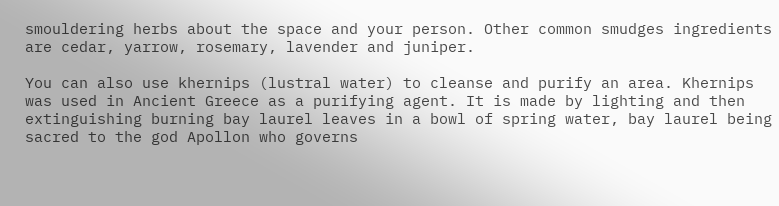smouldering herbs about the space and your person. Other common smudges ingredients are cedar, yarrow, rosemary, lavender and juniper.

You can also use khernips (lustral water) to cleanse and purify an area. Khernips was used in Ancient Greece as a purifying agent. It is made by lighting and then extinguishing burning bay laurel leaves in a bowl of spring water, bay laurel being sacred to the god Apollon who governs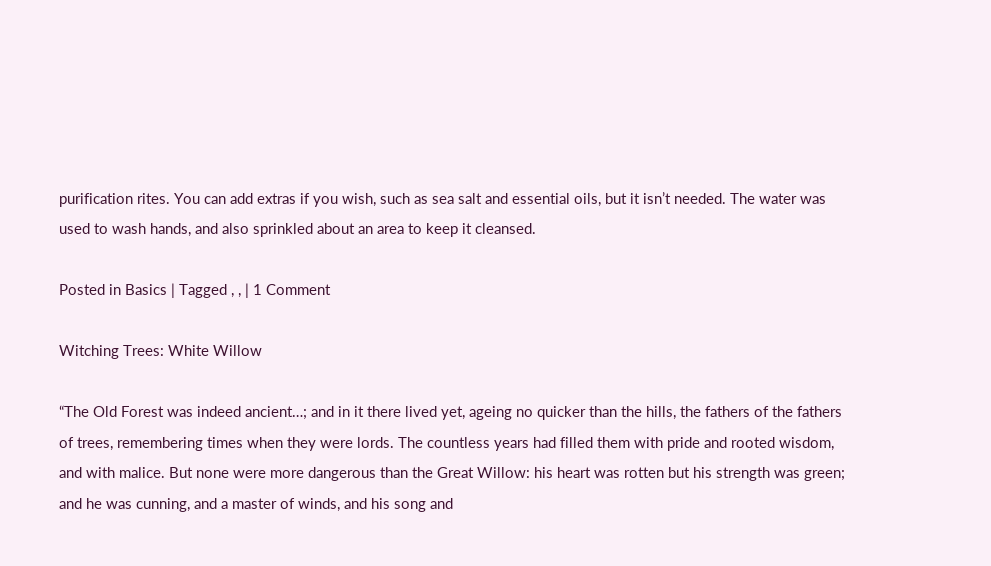purification rites. You can add extras if you wish, such as sea salt and essential oils, but it isn’t needed. The water was used to wash hands, and also sprinkled about an area to keep it cleansed.

Posted in Basics | Tagged , , | 1 Comment

Witching Trees: White Willow

“The Old Forest was indeed ancient…; and in it there lived yet, ageing no quicker than the hills, the fathers of the fathers of trees, remembering times when they were lords. The countless years had filled them with pride and rooted wisdom, and with malice. But none were more dangerous than the Great Willow: his heart was rotten but his strength was green; and he was cunning, and a master of winds, and his song and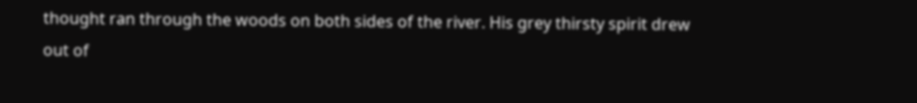thought ran through the woods on both sides of the river. His grey thirsty spirit drew out of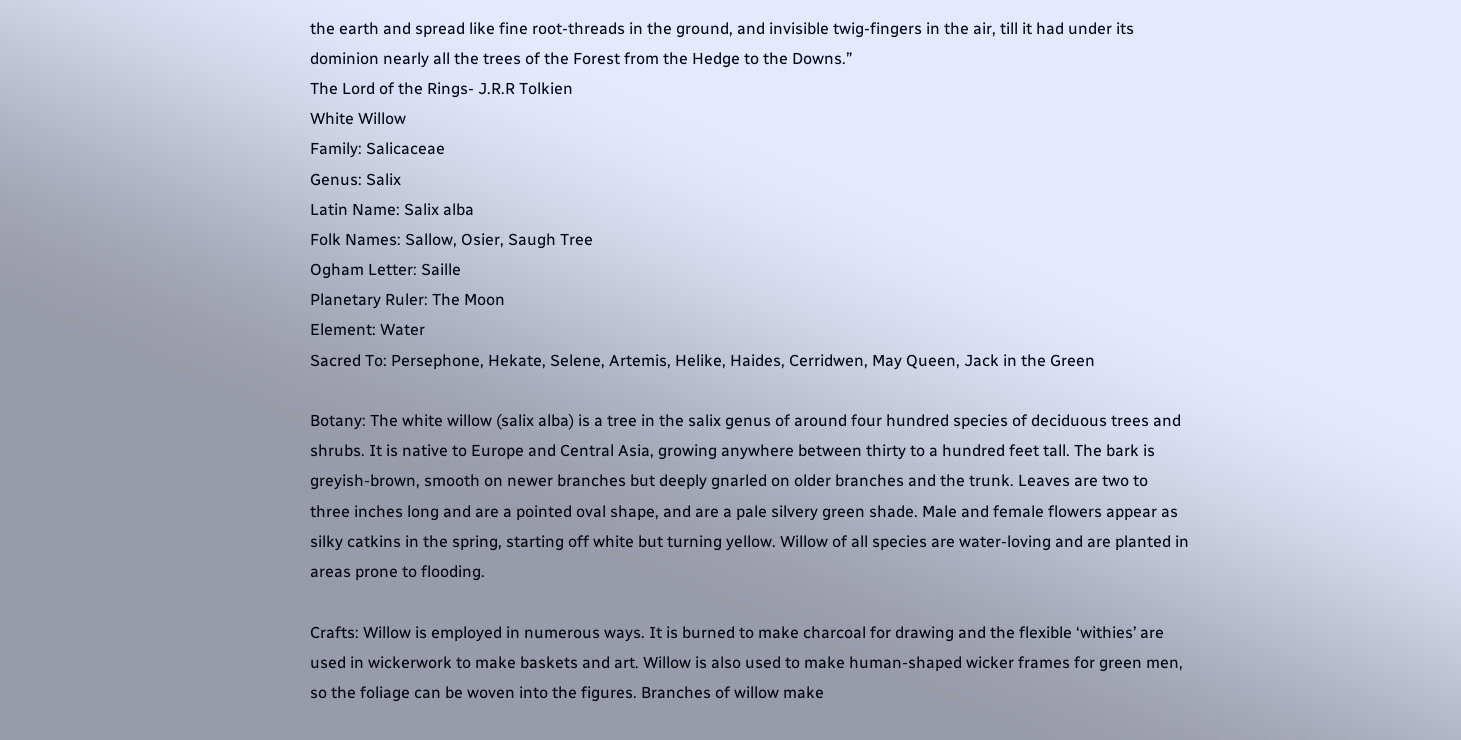the earth and spread like fine root-threads in the ground, and invisible twig-fingers in the air, till it had under its dominion nearly all the trees of the Forest from the Hedge to the Downs.”
The Lord of the Rings- J.R.R Tolkien
White Willow
Family: Salicaceae
Genus: Salix
Latin Name: Salix alba
Folk Names: Sallow, Osier, Saugh Tree
Ogham Letter: Saille
Planetary Ruler: The Moon
Element: Water
Sacred To: Persephone, Hekate, Selene, Artemis, Helike, Haides, Cerridwen, May Queen, Jack in the Green

Botany: The white willow (salix alba) is a tree in the salix genus of around four hundred species of deciduous trees and shrubs. It is native to Europe and Central Asia, growing anywhere between thirty to a hundred feet tall. The bark is greyish-brown, smooth on newer branches but deeply gnarled on older branches and the trunk. Leaves are two to three inches long and are a pointed oval shape, and are a pale silvery green shade. Male and female flowers appear as silky catkins in the spring, starting off white but turning yellow. Willow of all species are water-loving and are planted in areas prone to flooding.

Crafts: Willow is employed in numerous ways. It is burned to make charcoal for drawing and the flexible ‘withies’ are used in wickerwork to make baskets and art. Willow is also used to make human-shaped wicker frames for green men, so the foliage can be woven into the figures. Branches of willow make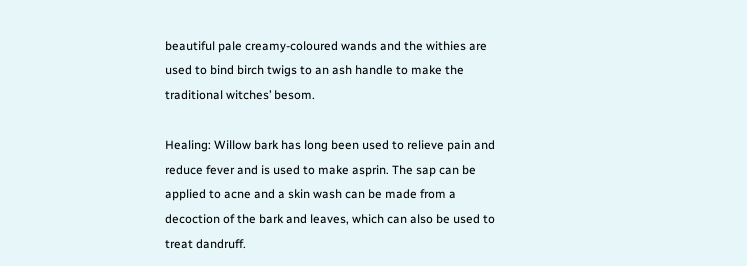beautiful pale creamy-coloured wands and the withies are used to bind birch twigs to an ash handle to make the traditional witches’ besom.

Healing: Willow bark has long been used to relieve pain and reduce fever and is used to make asprin. The sap can be applied to acne and a skin wash can be made from a decoction of the bark and leaves, which can also be used to treat dandruff.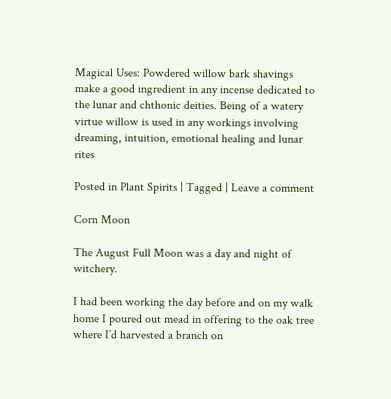Magical Uses: Powdered willow bark shavings make a good ingredient in any incense dedicated to the lunar and chthonic deities. Being of a watery virtue willow is used in any workings involving dreaming, intuition, emotional healing and lunar rites

Posted in Plant Spirits | Tagged | Leave a comment

Corn Moon

The August Full Moon was a day and night of witchery.

I had been working the day before and on my walk home I poured out mead in offering to the oak tree where I’d harvested a branch on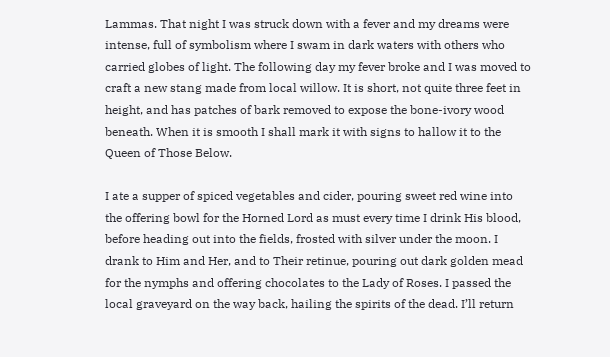Lammas. That night I was struck down with a fever and my dreams were intense, full of symbolism where I swam in dark waters with others who carried globes of light. The following day my fever broke and I was moved to craft a new stang made from local willow. It is short, not quite three feet in height, and has patches of bark removed to expose the bone-ivory wood beneath. When it is smooth I shall mark it with signs to hallow it to the Queen of Those Below.

I ate a supper of spiced vegetables and cider, pouring sweet red wine into the offering bowl for the Horned Lord as must every time I drink His blood, before heading out into the fields, frosted with silver under the moon. I drank to Him and Her, and to Their retinue, pouring out dark golden mead for the nymphs and offering chocolates to the Lady of Roses. I passed the local graveyard on the way back, hailing the spirits of the dead. I’ll return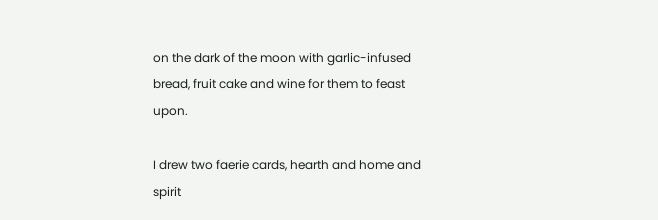on the dark of the moon with garlic-infused bread, fruit cake and wine for them to feast upon.

I drew two faerie cards, hearth and home and spirit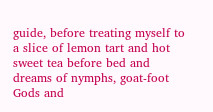guide, before treating myself to a slice of lemon tart and hot sweet tea before bed and dreams of nymphs, goat-foot Gods and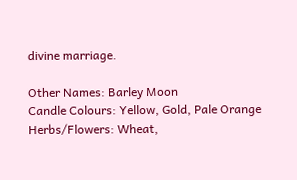divine marriage.

Other Names: Barley Moon
Candle Colours: Yellow, Gold, Pale Orange
Herbs/Flowers: Wheat,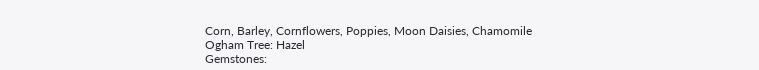Corn, Barley, Cornflowers, Poppies, Moon Daisies, Chamomile
Ogham Tree: Hazel
Gemstones: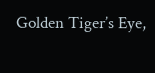Golden Tiger’s Eye,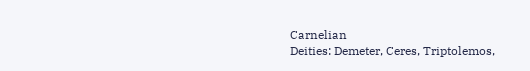Carnelian
Deities: Demeter, Ceres, Triptolemos,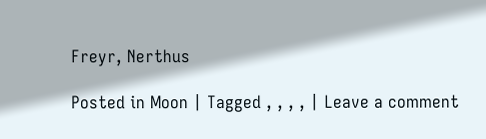Freyr, Nerthus

Posted in Moon | Tagged , , , , | Leave a comment